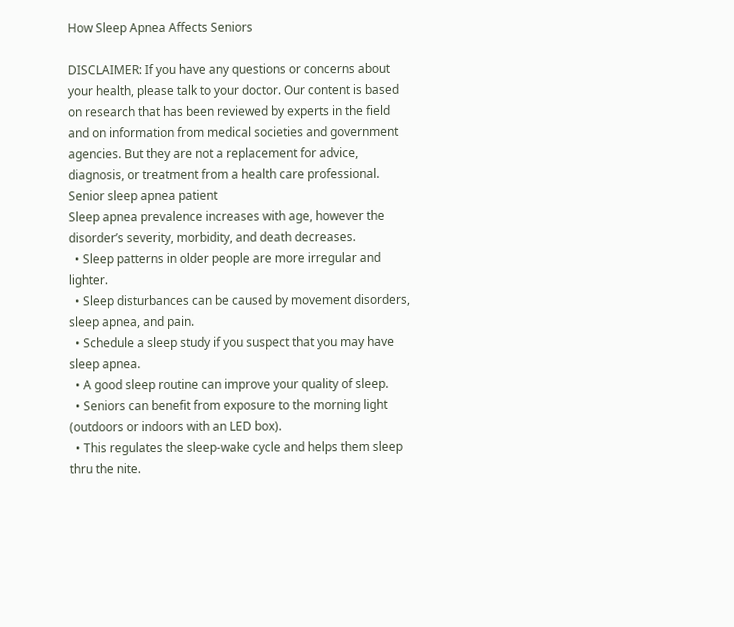How Sleep Apnea Affects Seniors

DISCLAIMER: If you have any questions or concerns about your health, please talk to your doctor. Our content is based on research that has been reviewed by experts in the field and on information from medical societies and government agencies. But they are not a replacement for advice, diagnosis, or treatment from a health care professional.
Senior sleep apnea patient
Sleep apnea prevalence increases with age, however the disorder’s severity, morbidity, and death decreases.
  • Sleep patterns in older people are more irregular and lighter.
  • Sleep disturbances can be caused by movement disorders, sleep apnea, and pain.
  • Schedule a sleep study if you suspect that you may have sleep apnea.
  • A good sleep routine can improve your quality of sleep.
  • Seniors can benefit from exposure to the morning light (outdoors or indoors with an LED box).
  • This regulates the sleep-wake cycle and helps them sleep thru the nite.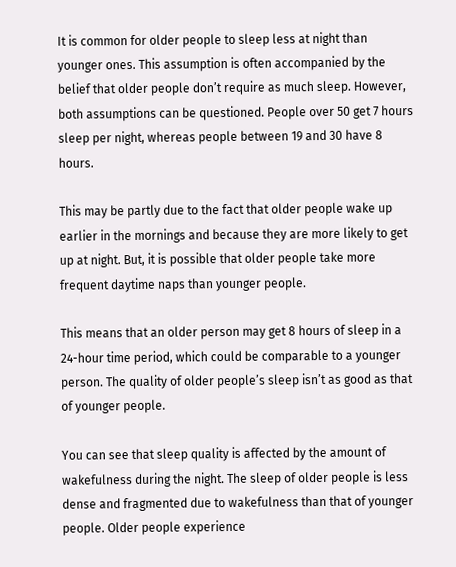It is common for older people to sleep less at night than younger ones. This assumption is often accompanied by the belief that older people don’t require as much sleep. However, both assumptions can be questioned. People over 50 get 7 hours sleep per night, whereas people between 19 and 30 have 8 hours.

This may be partly due to the fact that older people wake up earlier in the mornings and because they are more likely to get up at night. But, it is possible that older people take more frequent daytime naps than younger people.

This means that an older person may get 8 hours of sleep in a 24-hour time period, which could be comparable to a younger person. The quality of older people’s sleep isn’t as good as that of younger people.

You can see that sleep quality is affected by the amount of wakefulness during the night. The sleep of older people is less dense and fragmented due to wakefulness than that of younger people. Older people experience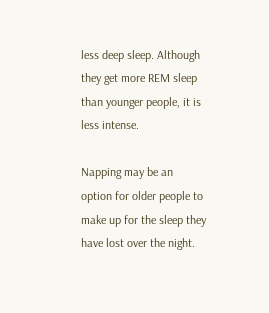less deep sleep. Although they get more REM sleep than younger people, it is less intense.

Napping may be an option for older people to make up for the sleep they have lost over the night.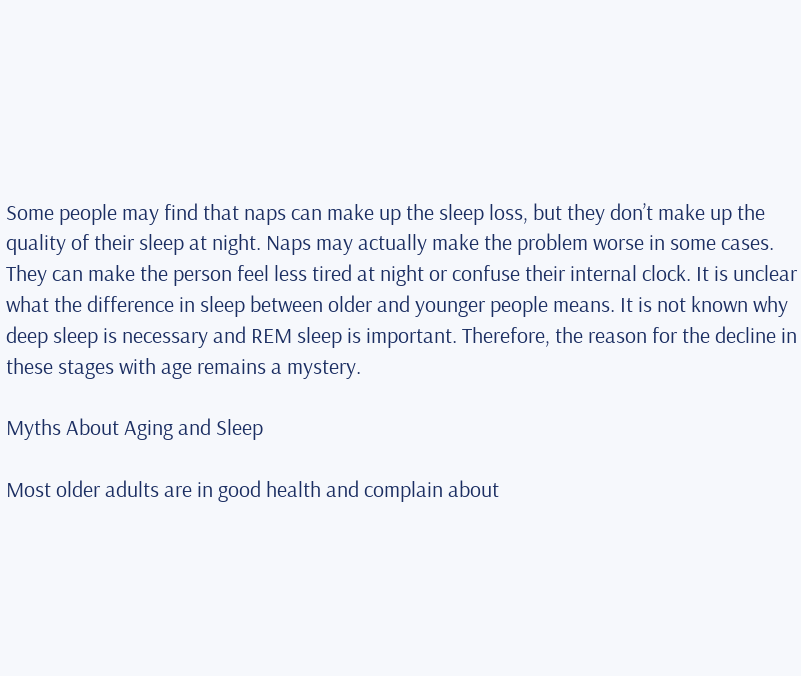Some people may find that naps can make up the sleep loss, but they don’t make up the quality of their sleep at night. Naps may actually make the problem worse in some cases. They can make the person feel less tired at night or confuse their internal clock. It is unclear what the difference in sleep between older and younger people means. It is not known why deep sleep is necessary and REM sleep is important. Therefore, the reason for the decline in these stages with age remains a mystery.

Myths About Aging and Sleep

Most older adults are in good health and complain about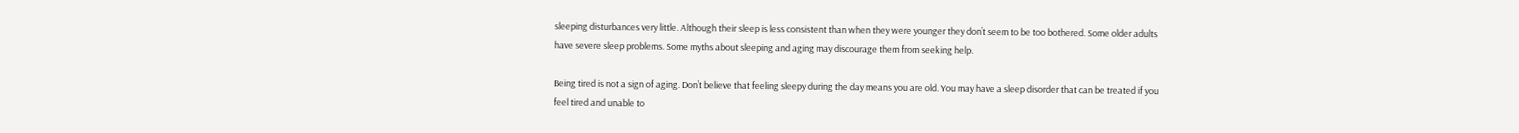sleeping disturbances very little. Although their sleep is less consistent than when they were younger they don’t seem to be too bothered. Some older adults have severe sleep problems. Some myths about sleeping and aging may discourage them from seeking help.

Being tired is not a sign of aging. Don’t believe that feeling sleepy during the day means you are old. You may have a sleep disorder that can be treated if you feel tired and unable to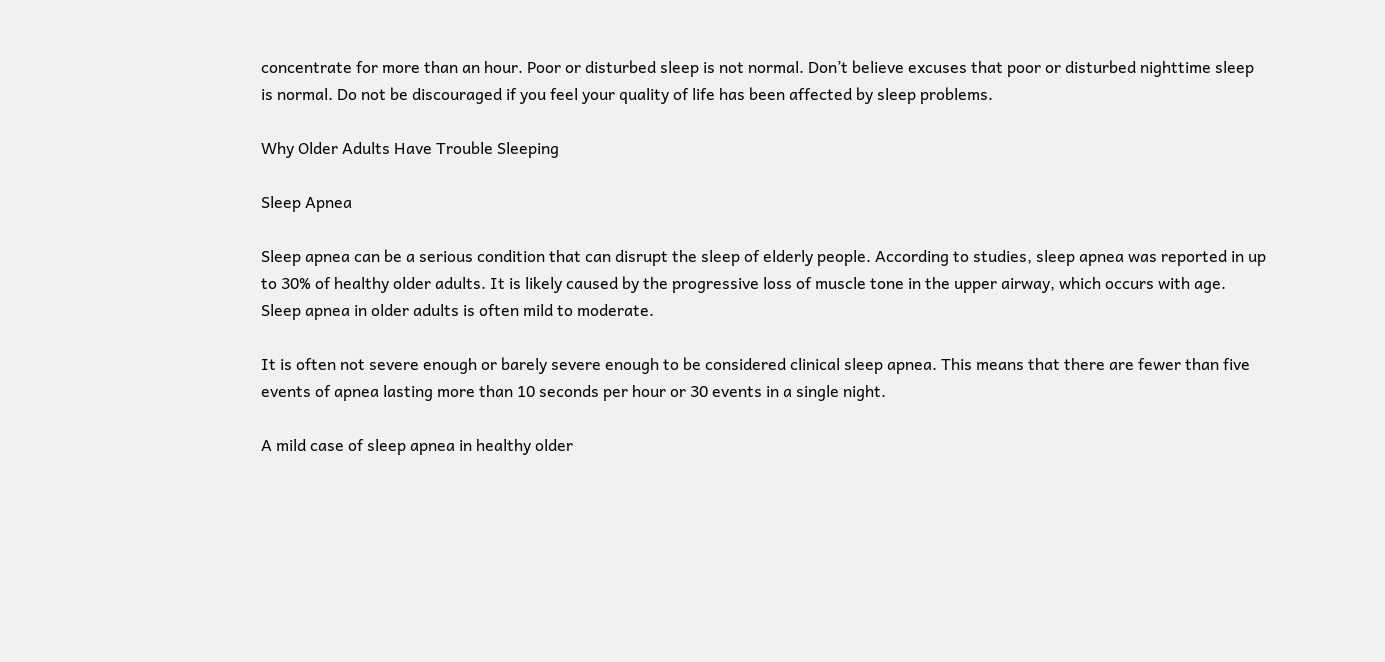concentrate for more than an hour. Poor or disturbed sleep is not normal. Don’t believe excuses that poor or disturbed nighttime sleep is normal. Do not be discouraged if you feel your quality of life has been affected by sleep problems.

Why Older Adults Have Trouble Sleeping

Sleep Apnea

Sleep apnea can be a serious condition that can disrupt the sleep of elderly people. According to studies, sleep apnea was reported in up to 30% of healthy older adults. It is likely caused by the progressive loss of muscle tone in the upper airway, which occurs with age. Sleep apnea in older adults is often mild to moderate.

It is often not severe enough or barely severe enough to be considered clinical sleep apnea. This means that there are fewer than five events of apnea lasting more than 10 seconds per hour or 30 events in a single night.

A mild case of sleep apnea in healthy older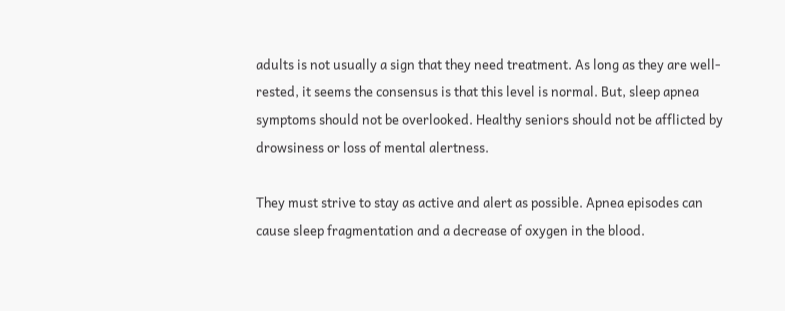adults is not usually a sign that they need treatment. As long as they are well-rested, it seems the consensus is that this level is normal. But, sleep apnea symptoms should not be overlooked. Healthy seniors should not be afflicted by drowsiness or loss of mental alertness.

They must strive to stay as active and alert as possible. Apnea episodes can cause sleep fragmentation and a decrease of oxygen in the blood.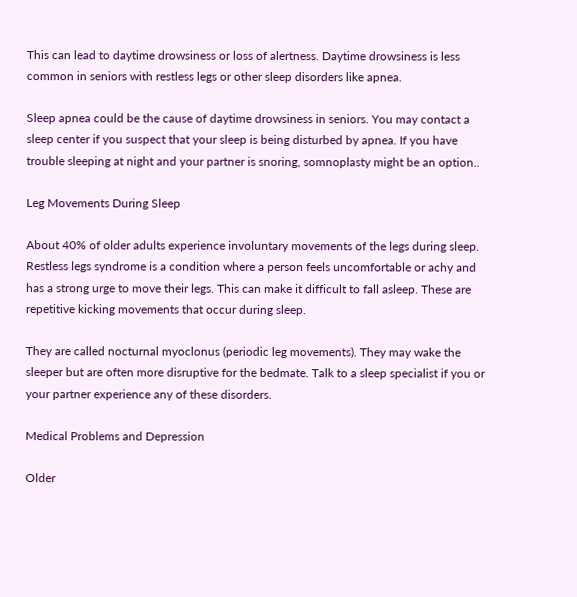This can lead to daytime drowsiness or loss of alertness. Daytime drowsiness is less common in seniors with restless legs or other sleep disorders like apnea.

Sleep apnea could be the cause of daytime drowsiness in seniors. You may contact a sleep center if you suspect that your sleep is being disturbed by apnea. If you have trouble sleeping at night and your partner is snoring, somnoplasty might be an option..

Leg Movements During Sleep

About 40% of older adults experience involuntary movements of the legs during sleep. Restless legs syndrome is a condition where a person feels uncomfortable or achy and has a strong urge to move their legs. This can make it difficult to fall asleep. These are repetitive kicking movements that occur during sleep.

They are called nocturnal myoclonus (periodic leg movements). They may wake the sleeper but are often more disruptive for the bedmate. Talk to a sleep specialist if you or your partner experience any of these disorders.

Medical Problems and Depression

Older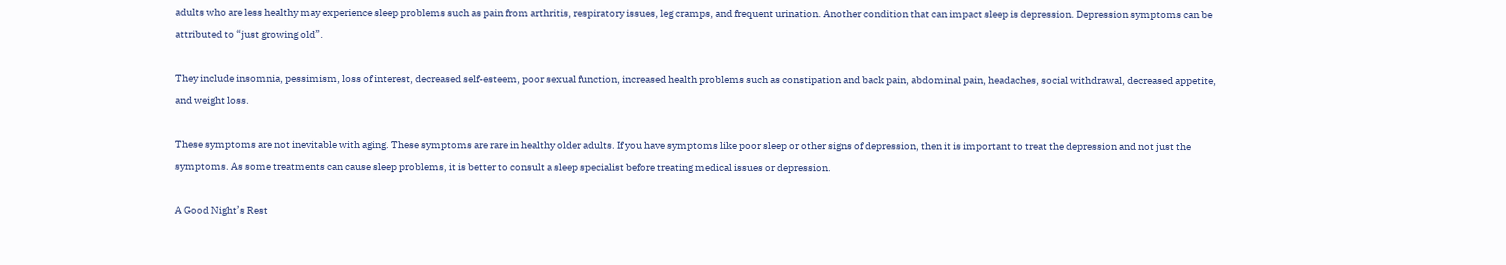adults who are less healthy may experience sleep problems such as pain from arthritis, respiratory issues, leg cramps, and frequent urination. Another condition that can impact sleep is depression. Depression symptoms can be attributed to “just growing old”.

They include insomnia, pessimism, loss of interest, decreased self-esteem, poor sexual function, increased health problems such as constipation and back pain, abdominal pain, headaches, social withdrawal, decreased appetite, and weight loss.

These symptoms are not inevitable with aging. These symptoms are rare in healthy older adults. If you have symptoms like poor sleep or other signs of depression, then it is important to treat the depression and not just the symptoms. As some treatments can cause sleep problems, it is better to consult a sleep specialist before treating medical issues or depression.

A Good Night’s Rest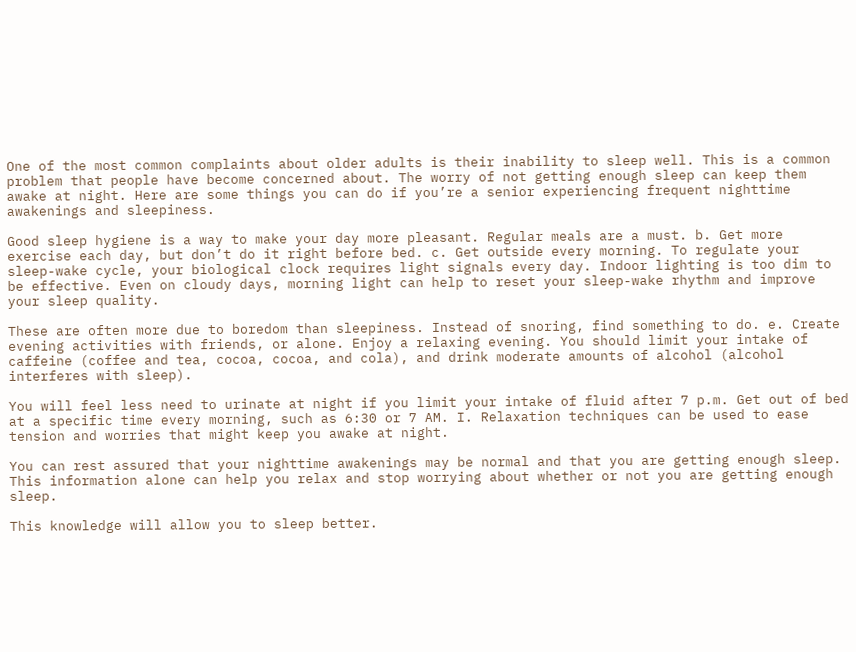One of the most common complaints about older adults is their inability to sleep well. This is a common problem that people have become concerned about. The worry of not getting enough sleep can keep them awake at night. Here are some things you can do if you’re a senior experiencing frequent nighttime awakenings and sleepiness.

Good sleep hygiene is a way to make your day more pleasant. Regular meals are a must. b. Get more exercise each day, but don’t do it right before bed. c. Get outside every morning. To regulate your sleep-wake cycle, your biological clock requires light signals every day. Indoor lighting is too dim to be effective. Even on cloudy days, morning light can help to reset your sleep-wake rhythm and improve your sleep quality.

These are often more due to boredom than sleepiness. Instead of snoring, find something to do. e. Create evening activities with friends, or alone. Enjoy a relaxing evening. You should limit your intake of caffeine (coffee and tea, cocoa, cocoa, and cola), and drink moderate amounts of alcohol (alcohol interferes with sleep).

You will feel less need to urinate at night if you limit your intake of fluid after 7 p.m. Get out of bed at a specific time every morning, such as 6:30 or 7 AM. I. Relaxation techniques can be used to ease tension and worries that might keep you awake at night.

You can rest assured that your nighttime awakenings may be normal and that you are getting enough sleep. This information alone can help you relax and stop worrying about whether or not you are getting enough sleep.

This knowledge will allow you to sleep better.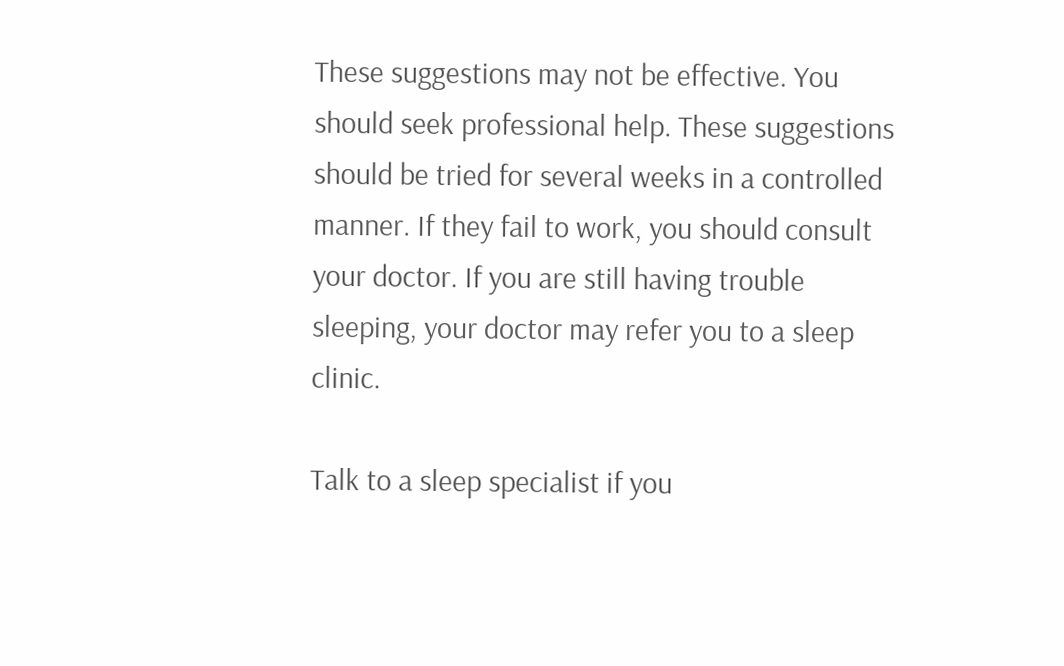These suggestions may not be effective. You should seek professional help. These suggestions should be tried for several weeks in a controlled manner. If they fail to work, you should consult your doctor. If you are still having trouble sleeping, your doctor may refer you to a sleep clinic.

Talk to a sleep specialist if you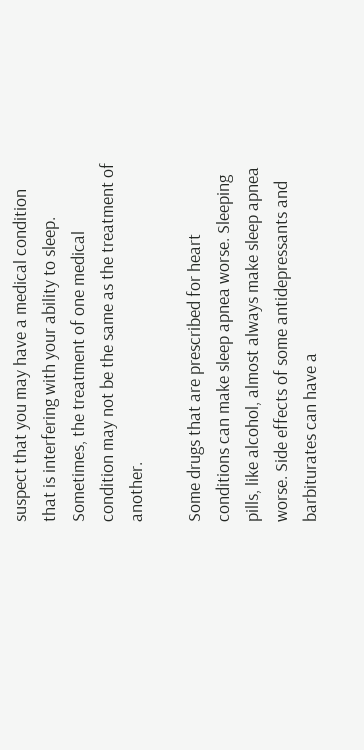suspect that you may have a medical condition that is interfering with your ability to sleep. Sometimes, the treatment of one medical condition may not be the same as the treatment of another.

Some drugs that are prescribed for heart conditions can make sleep apnea worse. Sleeping pills, like alcohol, almost always make sleep apnea worse. Side effects of some antidepressants and barbiturates can have a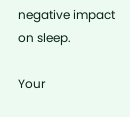negative impact on sleep.

Your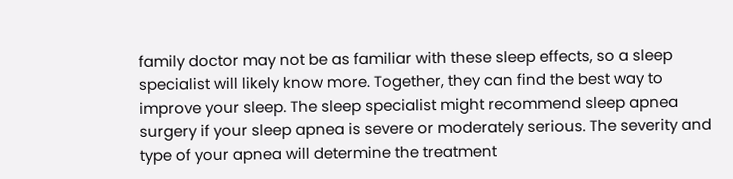family doctor may not be as familiar with these sleep effects, so a sleep specialist will likely know more. Together, they can find the best way to improve your sleep. The sleep specialist might recommend sleep apnea surgery if your sleep apnea is severe or moderately serious. The severity and type of your apnea will determine the treatment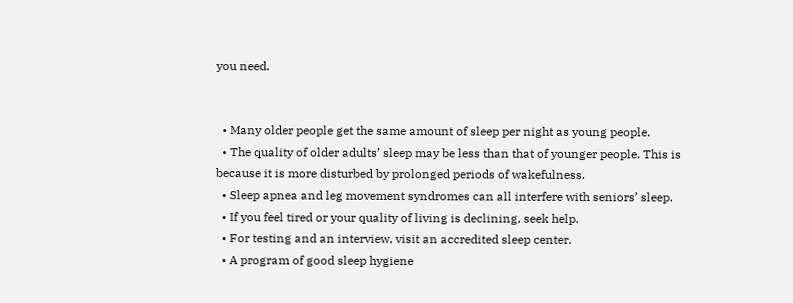you need.


  • Many older people get the same amount of sleep per night as young people.
  • The quality of older adults’ sleep may be less than that of younger people. This is because it is more disturbed by prolonged periods of wakefulness.
  • Sleep apnea and leg movement syndromes can all interfere with seniors’ sleep.
  • If you feel tired or your quality of living is declining, seek help.
  • For testing and an interview, visit an accredited sleep center.
  • A program of good sleep hygiene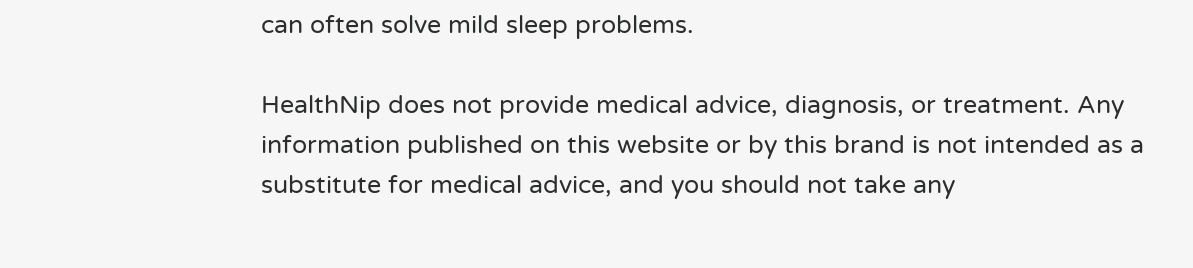can often solve mild sleep problems.

HealthNip does not provide medical advice, diagnosis, or treatment. Any information published on this website or by this brand is not intended as a substitute for medical advice, and you should not take any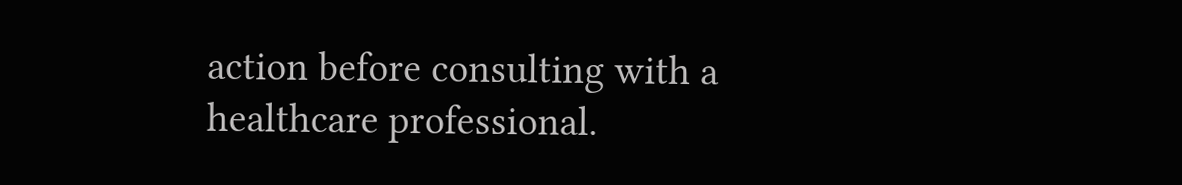action before consulting with a healthcare professional.